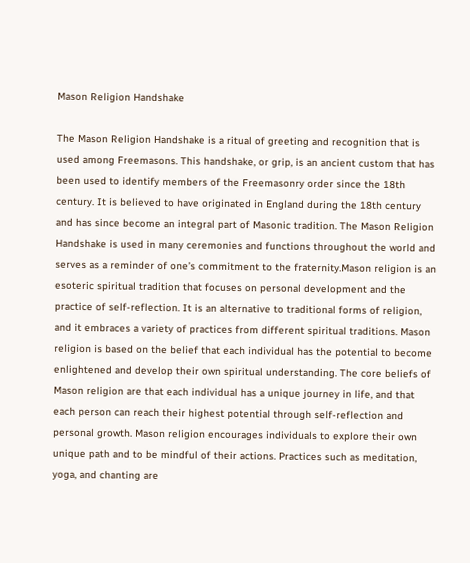Mason Religion Handshake

The Mason Religion Handshake is a ritual of greeting and recognition that is used among Freemasons. This handshake, or grip, is an ancient custom that has been used to identify members of the Freemasonry order since the 18th century. It is believed to have originated in England during the 18th century and has since become an integral part of Masonic tradition. The Mason Religion Handshake is used in many ceremonies and functions throughout the world and serves as a reminder of one’s commitment to the fraternity.Mason religion is an esoteric spiritual tradition that focuses on personal development and the practice of self-reflection. It is an alternative to traditional forms of religion, and it embraces a variety of practices from different spiritual traditions. Mason religion is based on the belief that each individual has the potential to become enlightened and develop their own spiritual understanding. The core beliefs of Mason religion are that each individual has a unique journey in life, and that each person can reach their highest potential through self-reflection and personal growth. Mason religion encourages individuals to explore their own unique path and to be mindful of their actions. Practices such as meditation, yoga, and chanting are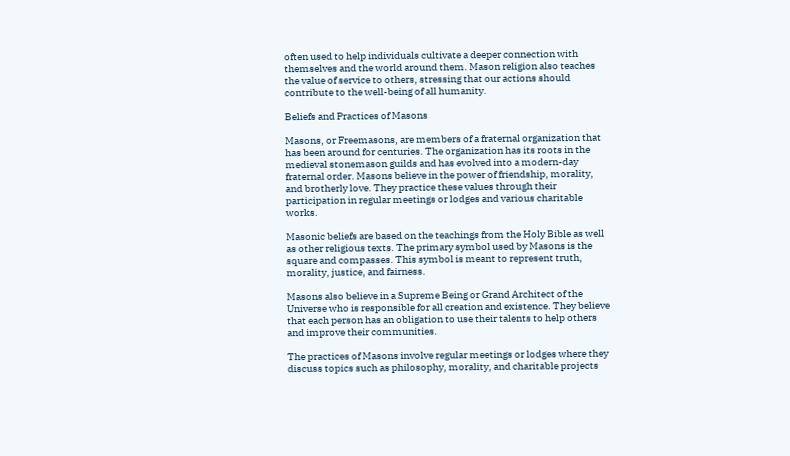often used to help individuals cultivate a deeper connection with themselves and the world around them. Mason religion also teaches the value of service to others, stressing that our actions should contribute to the well-being of all humanity.

Beliefs and Practices of Masons

Masons, or Freemasons, are members of a fraternal organization that has been around for centuries. The organization has its roots in the medieval stonemason guilds and has evolved into a modern-day fraternal order. Masons believe in the power of friendship, morality, and brotherly love. They practice these values through their participation in regular meetings or lodges and various charitable works.

Masonic beliefs are based on the teachings from the Holy Bible as well as other religious texts. The primary symbol used by Masons is the square and compasses. This symbol is meant to represent truth, morality, justice, and fairness.

Masons also believe in a Supreme Being or Grand Architect of the Universe who is responsible for all creation and existence. They believe that each person has an obligation to use their talents to help others and improve their communities.

The practices of Masons involve regular meetings or lodges where they discuss topics such as philosophy, morality, and charitable projects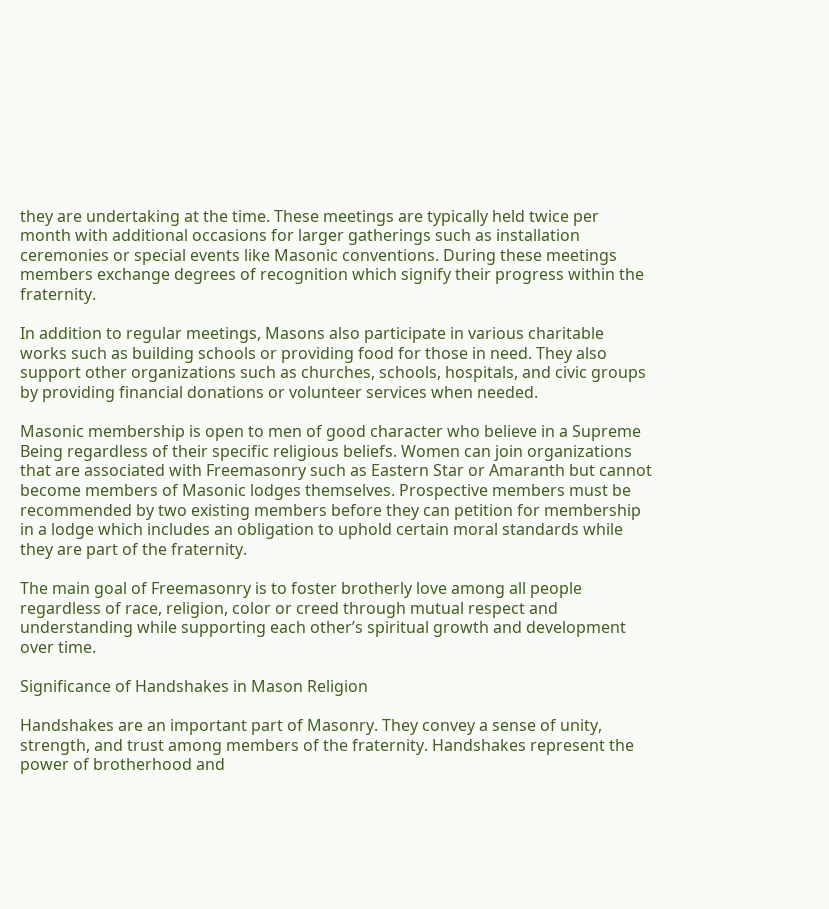they are undertaking at the time. These meetings are typically held twice per month with additional occasions for larger gatherings such as installation ceremonies or special events like Masonic conventions. During these meetings members exchange degrees of recognition which signify their progress within the fraternity.

In addition to regular meetings, Masons also participate in various charitable works such as building schools or providing food for those in need. They also support other organizations such as churches, schools, hospitals, and civic groups by providing financial donations or volunteer services when needed.

Masonic membership is open to men of good character who believe in a Supreme Being regardless of their specific religious beliefs. Women can join organizations that are associated with Freemasonry such as Eastern Star or Amaranth but cannot become members of Masonic lodges themselves. Prospective members must be recommended by two existing members before they can petition for membership in a lodge which includes an obligation to uphold certain moral standards while they are part of the fraternity.

The main goal of Freemasonry is to foster brotherly love among all people regardless of race, religion, color or creed through mutual respect and understanding while supporting each other’s spiritual growth and development over time.

Significance of Handshakes in Mason Religion

Handshakes are an important part of Masonry. They convey a sense of unity, strength, and trust among members of the fraternity. Handshakes represent the power of brotherhood and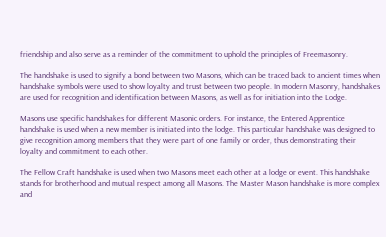friendship and also serve as a reminder of the commitment to uphold the principles of Freemasonry.

The handshake is used to signify a bond between two Masons, which can be traced back to ancient times when handshake symbols were used to show loyalty and trust between two people. In modern Masonry, handshakes are used for recognition and identification between Masons, as well as for initiation into the Lodge.

Masons use specific handshakes for different Masonic orders. For instance, the Entered Apprentice handshake is used when a new member is initiated into the lodge. This particular handshake was designed to give recognition among members that they were part of one family or order, thus demonstrating their loyalty and commitment to each other.

The Fellow Craft handshake is used when two Masons meet each other at a lodge or event. This handshake stands for brotherhood and mutual respect among all Masons. The Master Mason handshake is more complex and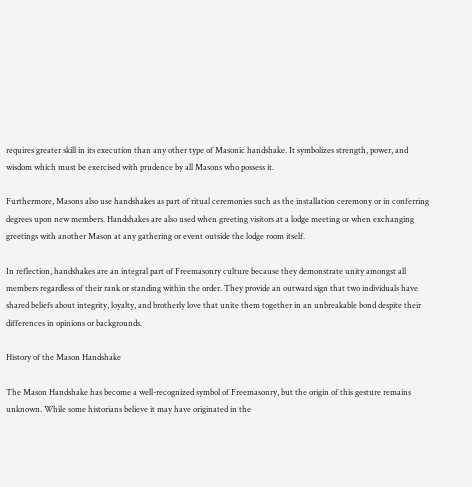requires greater skill in its execution than any other type of Masonic handshake. It symbolizes strength, power, and wisdom which must be exercised with prudence by all Masons who possess it.

Furthermore, Masons also use handshakes as part of ritual ceremonies such as the installation ceremony or in conferring degrees upon new members. Handshakes are also used when greeting visitors at a lodge meeting or when exchanging greetings with another Mason at any gathering or event outside the lodge room itself.

In reflection, handshakes are an integral part of Freemasonry culture because they demonstrate unity amongst all members regardless of their rank or standing within the order. They provide an outward sign that two individuals have shared beliefs about integrity, loyalty, and brotherly love that unite them together in an unbreakable bond despite their differences in opinions or backgrounds.

History of the Mason Handshake

The Mason Handshake has become a well-recognized symbol of Freemasonry, but the origin of this gesture remains unknown. While some historians believe it may have originated in the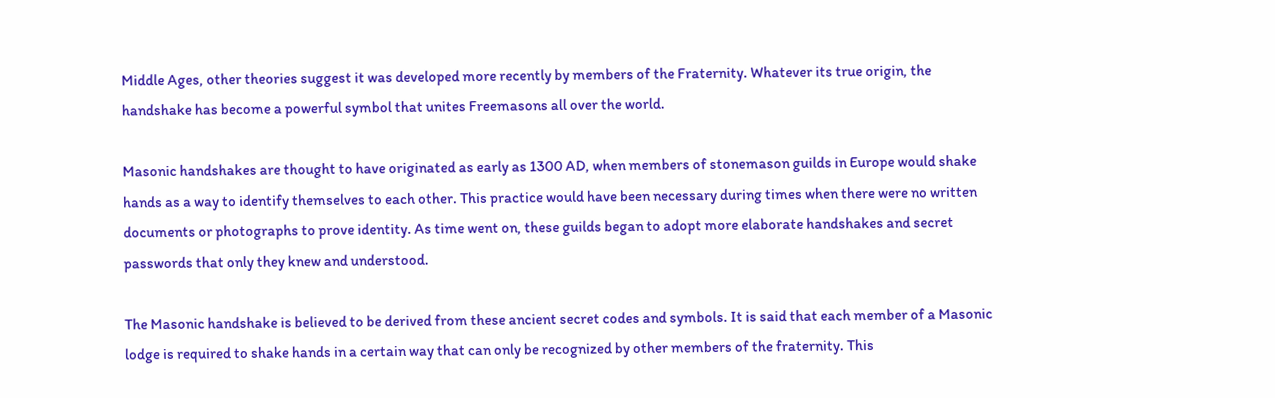Middle Ages, other theories suggest it was developed more recently by members of the Fraternity. Whatever its true origin, the handshake has become a powerful symbol that unites Freemasons all over the world.

Masonic handshakes are thought to have originated as early as 1300 AD, when members of stonemason guilds in Europe would shake hands as a way to identify themselves to each other. This practice would have been necessary during times when there were no written documents or photographs to prove identity. As time went on, these guilds began to adopt more elaborate handshakes and secret passwords that only they knew and understood.

The Masonic handshake is believed to be derived from these ancient secret codes and symbols. It is said that each member of a Masonic lodge is required to shake hands in a certain way that can only be recognized by other members of the fraternity. This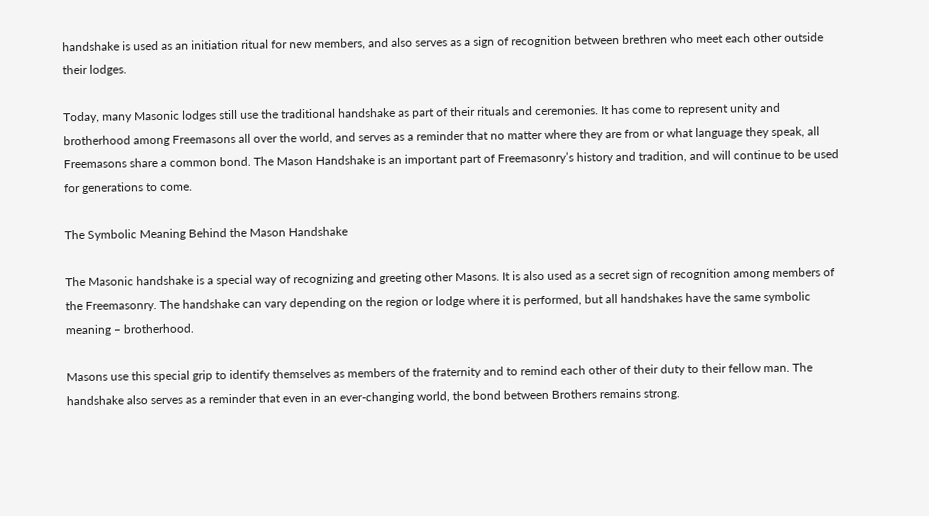handshake is used as an initiation ritual for new members, and also serves as a sign of recognition between brethren who meet each other outside their lodges.

Today, many Masonic lodges still use the traditional handshake as part of their rituals and ceremonies. It has come to represent unity and brotherhood among Freemasons all over the world, and serves as a reminder that no matter where they are from or what language they speak, all Freemasons share a common bond. The Mason Handshake is an important part of Freemasonry’s history and tradition, and will continue to be used for generations to come.

The Symbolic Meaning Behind the Mason Handshake

The Masonic handshake is a special way of recognizing and greeting other Masons. It is also used as a secret sign of recognition among members of the Freemasonry. The handshake can vary depending on the region or lodge where it is performed, but all handshakes have the same symbolic meaning – brotherhood.

Masons use this special grip to identify themselves as members of the fraternity and to remind each other of their duty to their fellow man. The handshake also serves as a reminder that even in an ever-changing world, the bond between Brothers remains strong.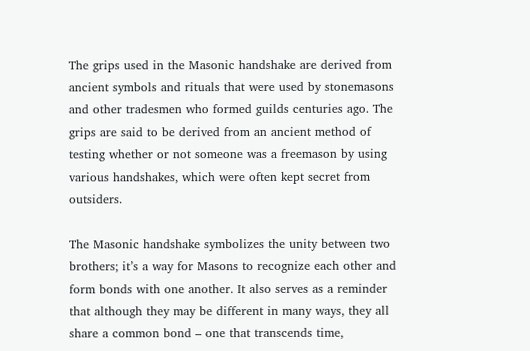The grips used in the Masonic handshake are derived from ancient symbols and rituals that were used by stonemasons and other tradesmen who formed guilds centuries ago. The grips are said to be derived from an ancient method of testing whether or not someone was a freemason by using various handshakes, which were often kept secret from outsiders.

The Masonic handshake symbolizes the unity between two brothers; it’s a way for Masons to recognize each other and form bonds with one another. It also serves as a reminder that although they may be different in many ways, they all share a common bond – one that transcends time,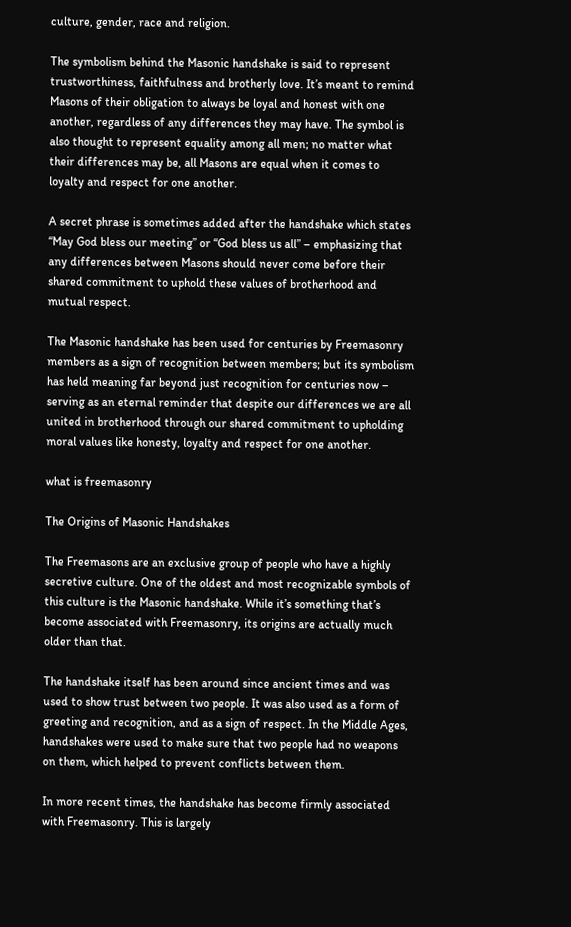culture, gender, race and religion.

The symbolism behind the Masonic handshake is said to represent trustworthiness, faithfulness and brotherly love. It’s meant to remind Masons of their obligation to always be loyal and honest with one another, regardless of any differences they may have. The symbol is also thought to represent equality among all men; no matter what their differences may be, all Masons are equal when it comes to loyalty and respect for one another.

A secret phrase is sometimes added after the handshake which states “May God bless our meeting” or “God bless us all” – emphasizing that any differences between Masons should never come before their shared commitment to uphold these values of brotherhood and mutual respect.

The Masonic handshake has been used for centuries by Freemasonry members as a sign of recognition between members; but its symbolism has held meaning far beyond just recognition for centuries now – serving as an eternal reminder that despite our differences we are all united in brotherhood through our shared commitment to upholding moral values like honesty, loyalty and respect for one another.

what is freemasonry

The Origins of Masonic Handshakes

The Freemasons are an exclusive group of people who have a highly secretive culture. One of the oldest and most recognizable symbols of this culture is the Masonic handshake. While it’s something that’s become associated with Freemasonry, its origins are actually much older than that.

The handshake itself has been around since ancient times and was used to show trust between two people. It was also used as a form of greeting and recognition, and as a sign of respect. In the Middle Ages, handshakes were used to make sure that two people had no weapons on them, which helped to prevent conflicts between them.

In more recent times, the handshake has become firmly associated with Freemasonry. This is largely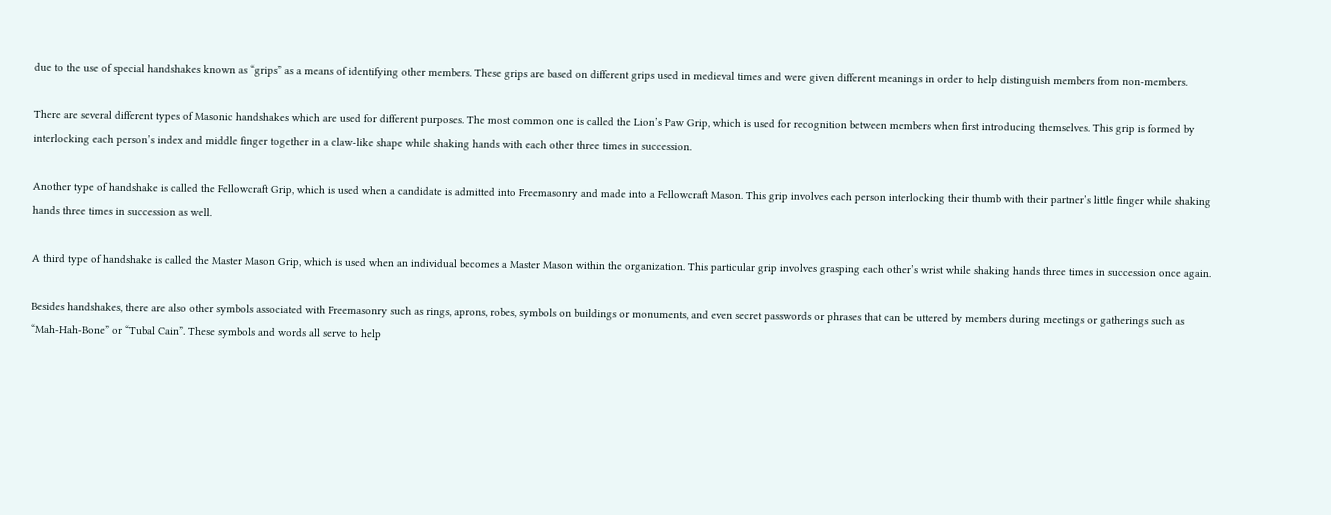due to the use of special handshakes known as “grips” as a means of identifying other members. These grips are based on different grips used in medieval times and were given different meanings in order to help distinguish members from non-members.

There are several different types of Masonic handshakes which are used for different purposes. The most common one is called the Lion’s Paw Grip, which is used for recognition between members when first introducing themselves. This grip is formed by interlocking each person’s index and middle finger together in a claw-like shape while shaking hands with each other three times in succession.

Another type of handshake is called the Fellowcraft Grip, which is used when a candidate is admitted into Freemasonry and made into a Fellowcraft Mason. This grip involves each person interlocking their thumb with their partner’s little finger while shaking hands three times in succession as well.

A third type of handshake is called the Master Mason Grip, which is used when an individual becomes a Master Mason within the organization. This particular grip involves grasping each other’s wrist while shaking hands three times in succession once again.

Besides handshakes, there are also other symbols associated with Freemasonry such as rings, aprons, robes, symbols on buildings or monuments, and even secret passwords or phrases that can be uttered by members during meetings or gatherings such as “Mah-Hah-Bone” or “Tubal Cain”. These symbols and words all serve to help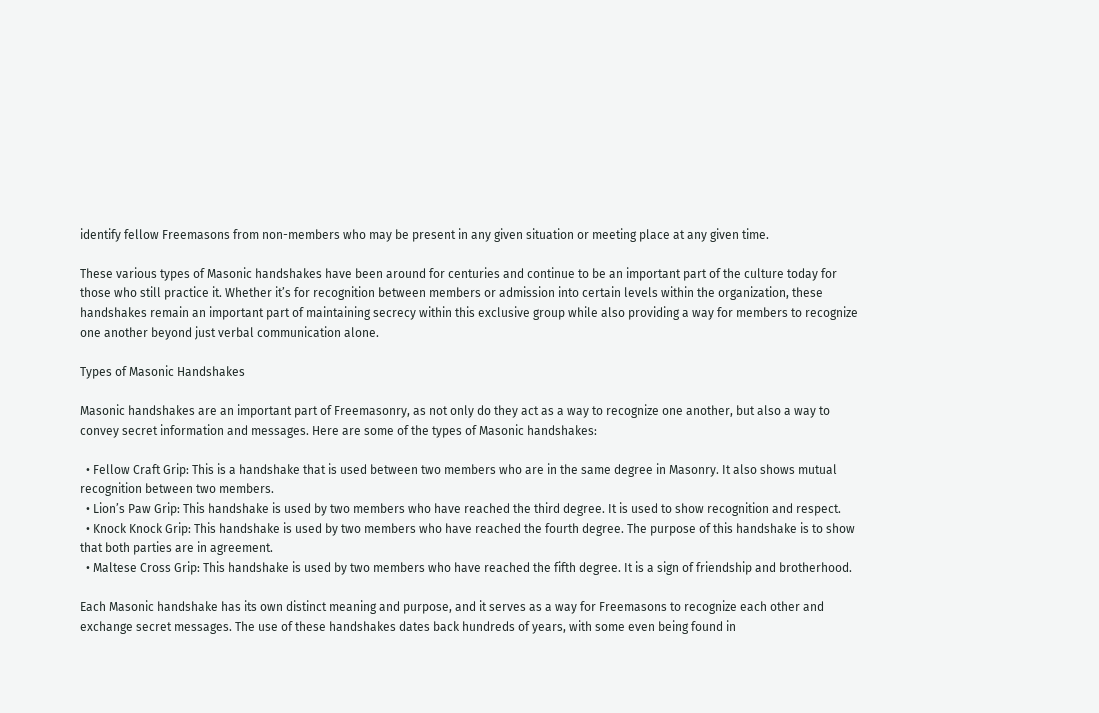identify fellow Freemasons from non-members who may be present in any given situation or meeting place at any given time.

These various types of Masonic handshakes have been around for centuries and continue to be an important part of the culture today for those who still practice it. Whether it’s for recognition between members or admission into certain levels within the organization, these handshakes remain an important part of maintaining secrecy within this exclusive group while also providing a way for members to recognize one another beyond just verbal communication alone.

Types of Masonic Handshakes

Masonic handshakes are an important part of Freemasonry, as not only do they act as a way to recognize one another, but also a way to convey secret information and messages. Here are some of the types of Masonic handshakes:

  • Fellow Craft Grip: This is a handshake that is used between two members who are in the same degree in Masonry. It also shows mutual recognition between two members.
  • Lion’s Paw Grip: This handshake is used by two members who have reached the third degree. It is used to show recognition and respect.
  • Knock Knock Grip: This handshake is used by two members who have reached the fourth degree. The purpose of this handshake is to show that both parties are in agreement.
  • Maltese Cross Grip: This handshake is used by two members who have reached the fifth degree. It is a sign of friendship and brotherhood.

Each Masonic handshake has its own distinct meaning and purpose, and it serves as a way for Freemasons to recognize each other and exchange secret messages. The use of these handshakes dates back hundreds of years, with some even being found in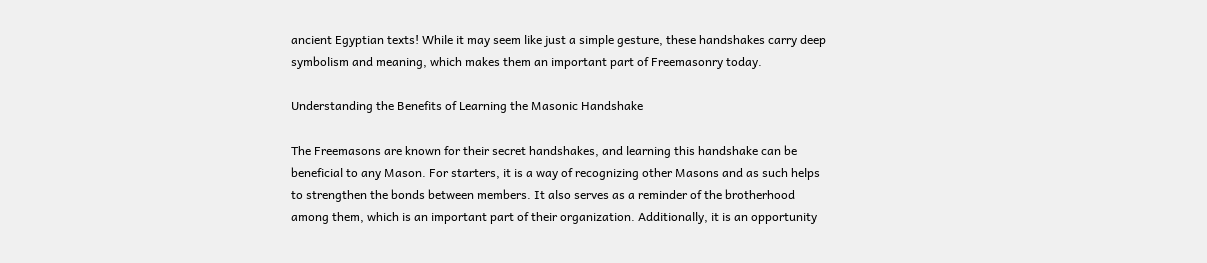ancient Egyptian texts! While it may seem like just a simple gesture, these handshakes carry deep symbolism and meaning, which makes them an important part of Freemasonry today.

Understanding the Benefits of Learning the Masonic Handshake

The Freemasons are known for their secret handshakes, and learning this handshake can be beneficial to any Mason. For starters, it is a way of recognizing other Masons and as such helps to strengthen the bonds between members. It also serves as a reminder of the brotherhood among them, which is an important part of their organization. Additionally, it is an opportunity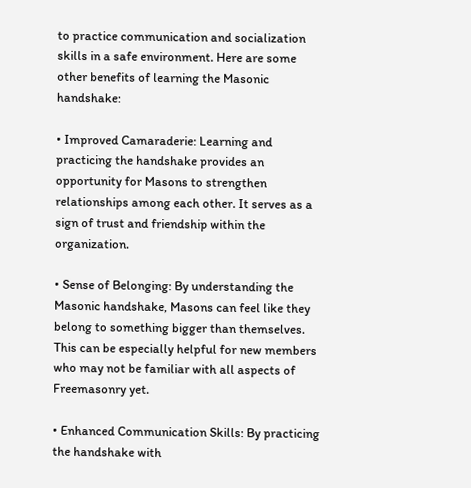to practice communication and socialization skills in a safe environment. Here are some other benefits of learning the Masonic handshake:

• Improved Camaraderie: Learning and practicing the handshake provides an opportunity for Masons to strengthen relationships among each other. It serves as a sign of trust and friendship within the organization.

• Sense of Belonging: By understanding the Masonic handshake, Masons can feel like they belong to something bigger than themselves. This can be especially helpful for new members who may not be familiar with all aspects of Freemasonry yet.

• Enhanced Communication Skills: By practicing the handshake with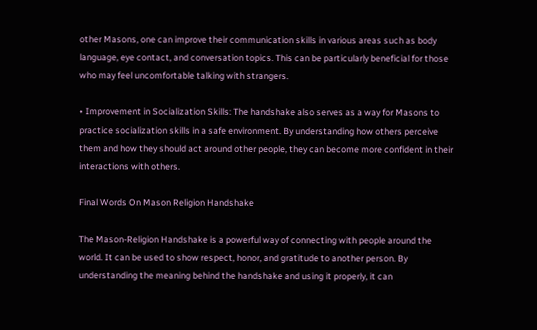other Masons, one can improve their communication skills in various areas such as body language, eye contact, and conversation topics. This can be particularly beneficial for those who may feel uncomfortable talking with strangers.

• Improvement in Socialization Skills: The handshake also serves as a way for Masons to practice socialization skills in a safe environment. By understanding how others perceive them and how they should act around other people, they can become more confident in their interactions with others.

Final Words On Mason Religion Handshake

The Mason-Religion Handshake is a powerful way of connecting with people around the world. It can be used to show respect, honor, and gratitude to another person. By understanding the meaning behind the handshake and using it properly, it can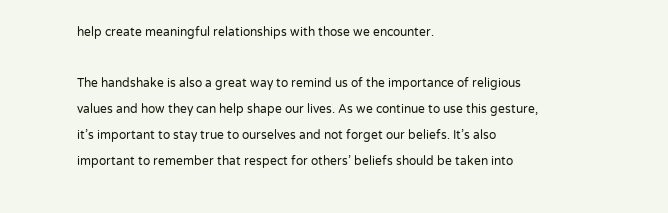help create meaningful relationships with those we encounter.

The handshake is also a great way to remind us of the importance of religious values and how they can help shape our lives. As we continue to use this gesture, it’s important to stay true to ourselves and not forget our beliefs. It’s also important to remember that respect for others’ beliefs should be taken into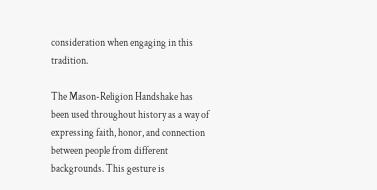consideration when engaging in this tradition.

The Mason-Religion Handshake has been used throughout history as a way of expressing faith, honor, and connection between people from different backgrounds. This gesture is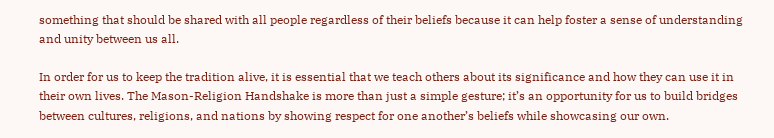something that should be shared with all people regardless of their beliefs because it can help foster a sense of understanding and unity between us all.

In order for us to keep the tradition alive, it is essential that we teach others about its significance and how they can use it in their own lives. The Mason-Religion Handshake is more than just a simple gesture; it’s an opportunity for us to build bridges between cultures, religions, and nations by showing respect for one another’s beliefs while showcasing our own.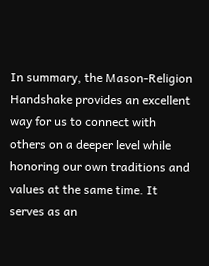In summary, the Mason-Religion Handshake provides an excellent way for us to connect with others on a deeper level while honoring our own traditions and values at the same time. It serves as an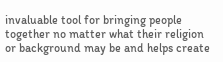invaluable tool for bringing people together no matter what their religion or background may be and helps create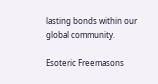lasting bonds within our global community.

Esoteric Freemasons